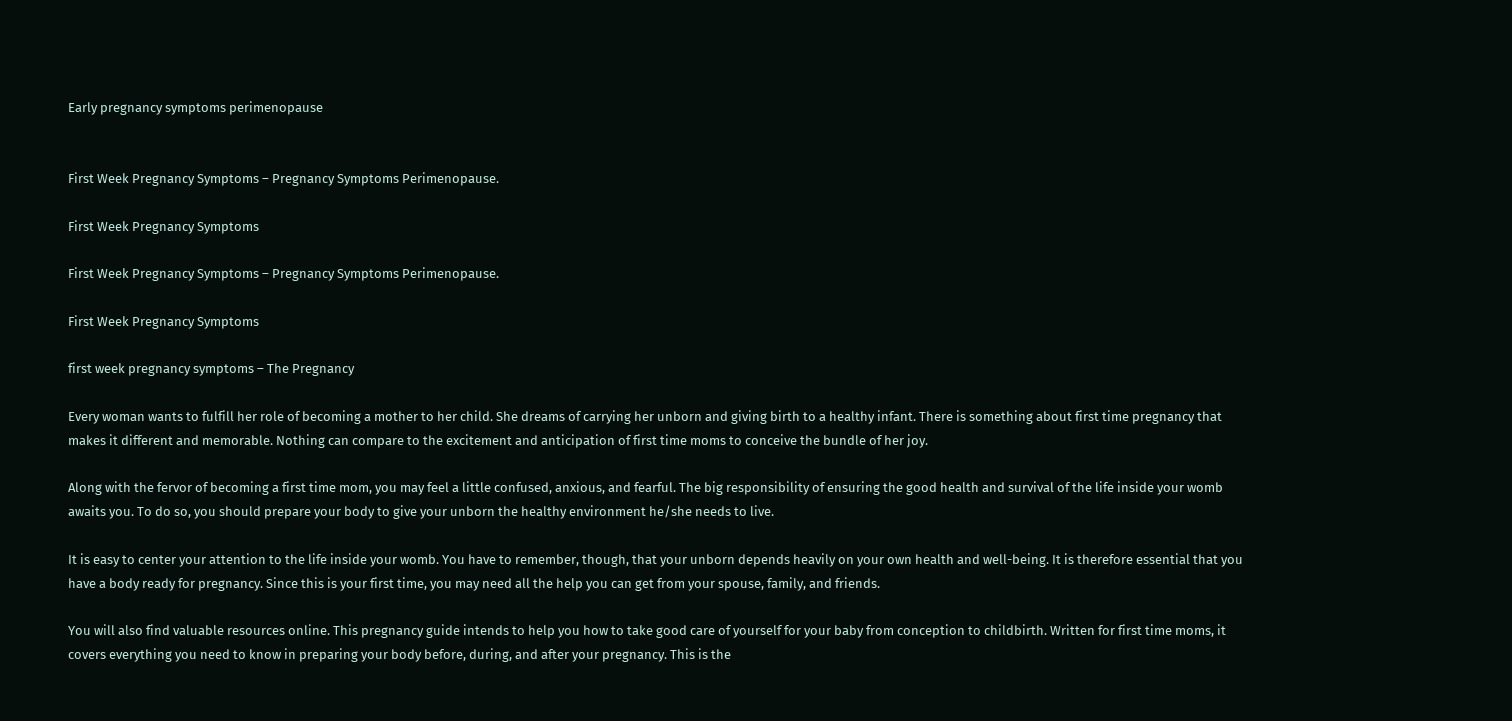Early pregnancy symptoms perimenopause


First Week Pregnancy Symptoms – Pregnancy Symptoms Perimenopause.

First Week Pregnancy Symptoms

First Week Pregnancy Symptoms – Pregnancy Symptoms Perimenopause.

First Week Pregnancy Symptoms

first week pregnancy symptoms – The Pregnancy

Every woman wants to fulfill her role of becoming a mother to her child. She dreams of carrying her unborn and giving birth to a healthy infant. There is something about first time pregnancy that makes it different and memorable. Nothing can compare to the excitement and anticipation of first time moms to conceive the bundle of her joy.

Along with the fervor of becoming a first time mom, you may feel a little confused, anxious, and fearful. The big responsibility of ensuring the good health and survival of the life inside your womb awaits you. To do so, you should prepare your body to give your unborn the healthy environment he/she needs to live.

It is easy to center your attention to the life inside your womb. You have to remember, though, that your unborn depends heavily on your own health and well-being. It is therefore essential that you have a body ready for pregnancy. Since this is your first time, you may need all the help you can get from your spouse, family, and friends.

You will also find valuable resources online. This pregnancy guide intends to help you how to take good care of yourself for your baby from conception to childbirth. Written for first time moms, it covers everything you need to know in preparing your body before, during, and after your pregnancy. This is the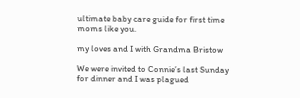ultimate baby care guide for first time moms like you.

my loves and I with Grandma Bristow

We were invited to Connie’s last Sunday for dinner and I was plagued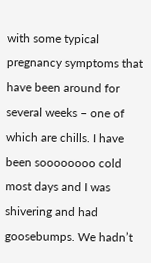with some typical pregnancy symptoms that have been around for several weeks – one of which are chills. I have been soooooooo cold most days and I was shivering and had goosebumps. We hadn’t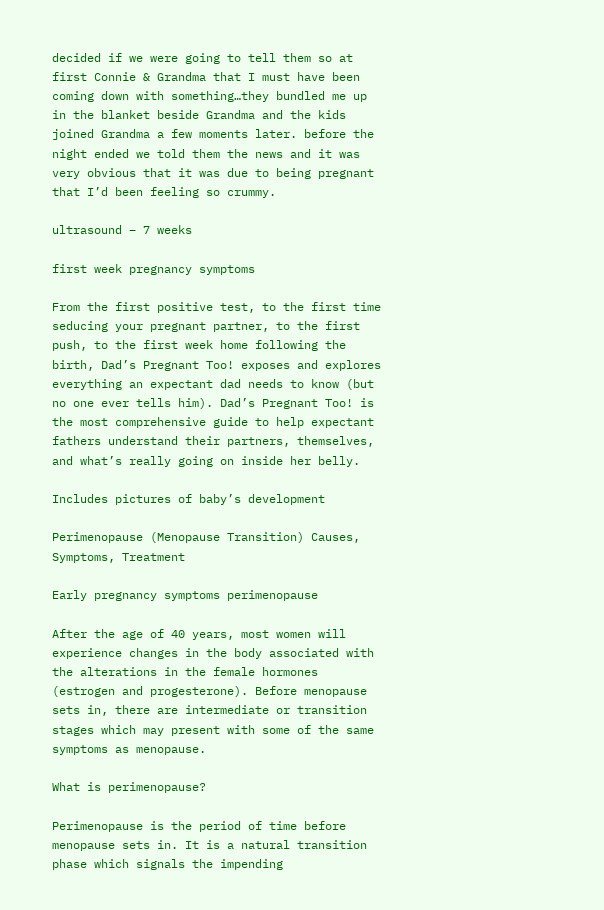decided if we were going to tell them so at first Connie & Grandma that I must have been coming down with something…they bundled me up in the blanket beside Grandma and the kids joined Grandma a few moments later. before the night ended we told them the news and it was very obvious that it was due to being pregnant that I’d been feeling so crummy.

ultrasound – 7 weeks

first week pregnancy symptoms

From the first positive test, to the first time seducing your pregnant partner, to the first push, to the first week home following the birth, Dad’s Pregnant Too! exposes and explores everything an expectant dad needs to know (but no one ever tells him). Dad’s Pregnant Too! is the most comprehensive guide to help expectant fathers understand their partners, themselves, and what’s really going on inside her belly.

Includes pictures of baby’s development

Perimenopause (Menopause Transition) Causes, Symptoms, Treatment

Early pregnancy symptoms perimenopause

After the age of 40 years, most women will experience changes in the body associated with the alterations in the female hormones (estrogen and progesterone). Before menopause sets in, there are intermediate or transition stages which may present with some of the same symptoms as menopause.

What is perimenopause?

Perimenopause is the period of time before menopause sets in. It is a natural transition phase which signals the impending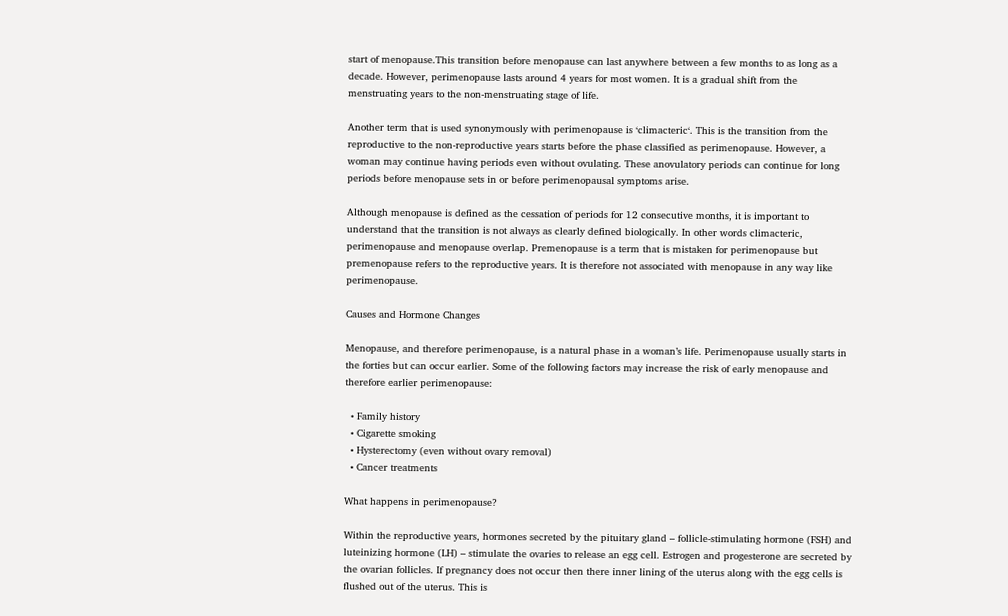start of menopause.This transition before menopause can last anywhere between a few months to as long as a decade. However, perimenopause lasts around 4 years for most women. It is a gradual shift from the menstruating years to the non-menstruating stage of life.

Another term that is used synonymously with perimenopause is ‘climacteric‘. This is the transition from the reproductive to the non-reproductive years starts before the phase classified as perimenopause. However, a woman may continue having periods even without ovulating. These anovulatory periods can continue for long periods before menopause sets in or before perimenopausal symptoms arise.

Although menopause is defined as the cessation of periods for 12 consecutive months, it is important to understand that the transition is not always as clearly defined biologically. In other words climacteric, perimenopause and menopause overlap. Premenopause is a term that is mistaken for perimenopause but premenopause refers to the reproductive years. It is therefore not associated with menopause in any way like perimenopause.

Causes and Hormone Changes

Menopause, and therefore perimenopause, is a natural phase in a woman’s life. Perimenopause usually starts in the forties but can occur earlier. Some of the following factors may increase the risk of early menopause and therefore earlier perimenopause:

  • Family history
  • Cigarette smoking
  • Hysterectomy (even without ovary removal)
  • Cancer treatments

What happens in perimenopause?

Within the reproductive years, hormones secreted by the pituitary gland – follicle-stimulating hormone (FSH) and luteinizing hormone (LH) – stimulate the ovaries to release an egg cell. Estrogen and progesterone are secreted by the ovarian follicles. If pregnancy does not occur then there inner lining of the uterus along with the egg cells is flushed out of the uterus. This is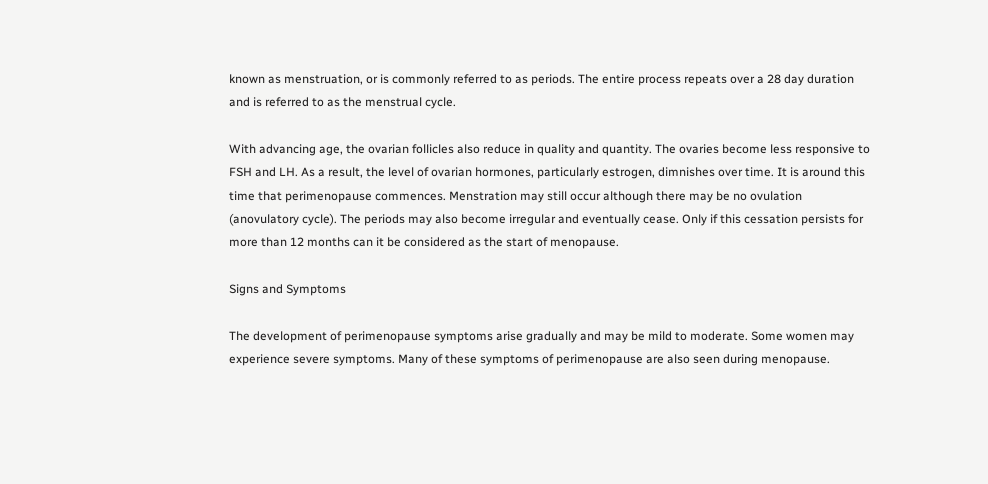known as menstruation, or is commonly referred to as periods. The entire process repeats over a 28 day duration and is referred to as the menstrual cycle.

With advancing age, the ovarian follicles also reduce in quality and quantity. The ovaries become less responsive to FSH and LH. As a result, the level of ovarian hormones, particularly estrogen, dimnishes over time. It is around this time that perimenopause commences. Menstration may still occur although there may be no ovulation (anovulatory cycle). The periods may also become irregular and eventually cease. Only if this cessation persists for more than 12 months can it be considered as the start of menopause.

Signs and Symptoms

The development of perimenopause symptoms arise gradually and may be mild to moderate. Some women may experience severe symptoms. Many of these symptoms of perimenopause are also seen during menopause.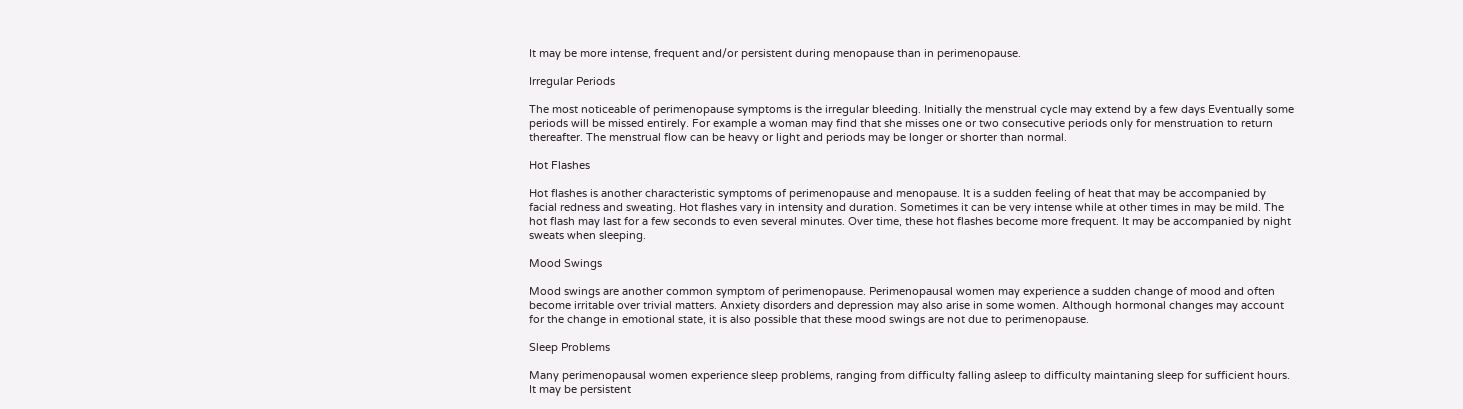It may be more intense, frequent and/or persistent during menopause than in perimenopause.

Irregular Periods

The most noticeable of perimenopause symptoms is the irregular bleeding. Initially the menstrual cycle may extend by a few days Eventually some periods will be missed entirely. For example a woman may find that she misses one or two consecutive periods only for menstruation to return thereafter. The menstrual flow can be heavy or light and periods may be longer or shorter than normal.

Hot Flashes

Hot flashes is another characteristic symptoms of perimenopause and menopause. It is a sudden feeling of heat that may be accompanied by facial redness and sweating. Hot flashes vary in intensity and duration. Sometimes it can be very intense while at other times in may be mild. The hot flash may last for a few seconds to even several minutes. Over time, these hot flashes become more frequent. It may be accompanied by night sweats when sleeping.

Mood Swings

Mood swings are another common symptom of perimenopause. Perimenopausal women may experience a sudden change of mood and often become irritable over trivial matters. Anxiety disorders and depression may also arise in some women. Although hormonal changes may account for the change in emotional state, it is also possible that these mood swings are not due to perimenopause.

Sleep Problems

Many perimenopausal women experience sleep problems, ranging from difficulty falling asleep to difficulty maintaning sleep for sufficient hours. It may be persistent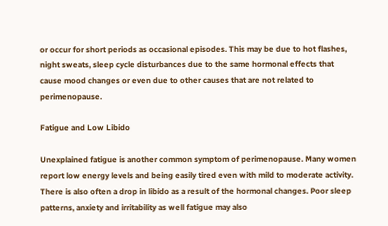or occur for short periods as occasional episodes. This may be due to hot flashes, night sweats, sleep cycle disturbances due to the same hormonal effects that cause mood changes or even due to other causes that are not related to perimenopause.

Fatigue and Low Libido

Unexplained fatigue is another common symptom of perimenopause. Many women report low energy levels and being easily tired even with mild to moderate activity. There is also often a drop in libido as a result of the hormonal changes. Poor sleep patterns, anxiety and irritability as well fatigue may also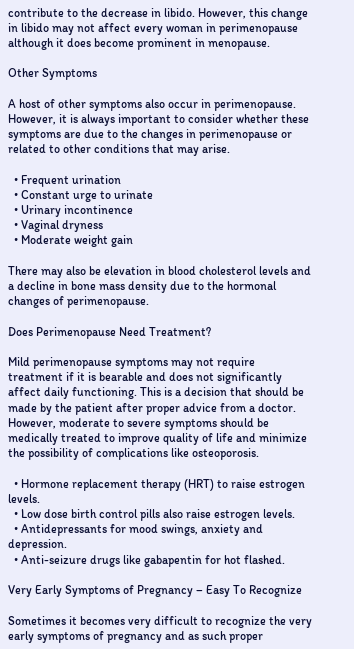contribute to the decrease in libido. However, this change in libido may not affect every woman in perimenopause although it does become prominent in menopause.

Other Symptoms

A host of other symptoms also occur in perimenopause. However, it is always important to consider whether these symptoms are due to the changes in perimenopause or related to other conditions that may arise.

  • Frequent urination
  • Constant urge to urinate
  • Urinary incontinence
  • Vaginal dryness
  • Moderate weight gain

There may also be elevation in blood cholesterol levels and a decline in bone mass density due to the hormonal changes of perimenopause.

Does Perimenopause Need Treatment?

Mild perimenopause symptoms may not require treatment if it is bearable and does not significantly affect daily functioning. This is a decision that should be made by the patient after proper advice from a doctor. However, moderate to severe symptoms should be medically treated to improve quality of life and minimize the possibility of complications like osteoporosis.

  • Hormone replacement therapy (HRT) to raise estrogen levels.
  • Low dose birth control pills also raise estrogen levels.
  • Antidepressants for mood swings, anxiety and depression.
  • Anti-seizure drugs like gabapentin for hot flashed.

Very Early Symptoms of Pregnancy – Easy To Recognize

Sometimes it becomes very difficult to recognize the very early symptoms of pregnancy and as such proper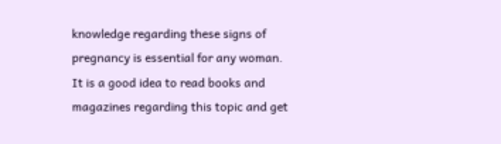knowledge regarding these signs of pregnancy is essential for any woman. It is a good idea to read books and magazines regarding this topic and get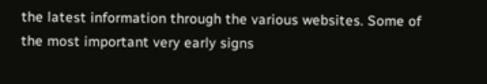the latest information through the various websites. Some of the most important very early signs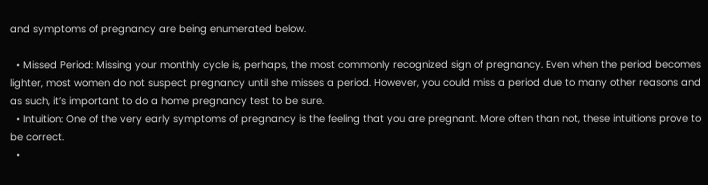and symptoms of pregnancy are being enumerated below.

  • Missed Period: Missing your monthly cycle is, perhaps, the most commonly recognized sign of pregnancy. Even when the period becomes lighter, most women do not suspect pregnancy until she misses a period. However, you could miss a period due to many other reasons and as such, it’s important to do a home pregnancy test to be sure.
  • Intuition: One of the very early symptoms of pregnancy is the feeling that you are pregnant. More often than not, these intuitions prove to be correct.
  •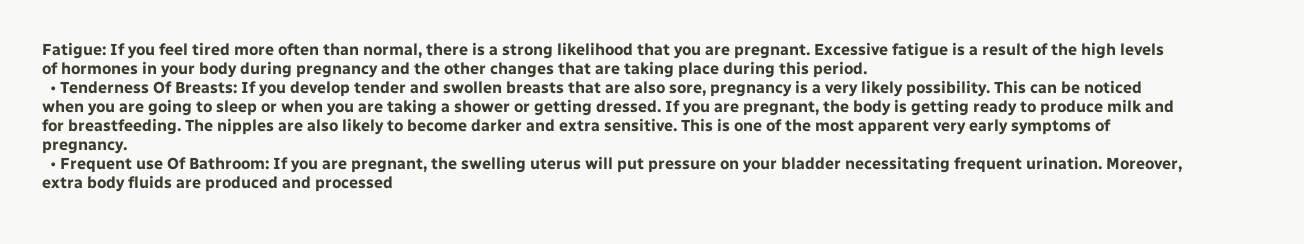Fatigue: If you feel tired more often than normal, there is a strong likelihood that you are pregnant. Excessive fatigue is a result of the high levels of hormones in your body during pregnancy and the other changes that are taking place during this period.
  • Tenderness Of Breasts: If you develop tender and swollen breasts that are also sore, pregnancy is a very likely possibility. This can be noticed when you are going to sleep or when you are taking a shower or getting dressed. If you are pregnant, the body is getting ready to produce milk and for breastfeeding. The nipples are also likely to become darker and extra sensitive. This is one of the most apparent very early symptoms of pregnancy.
  • Frequent use Of Bathroom: If you are pregnant, the swelling uterus will put pressure on your bladder necessitating frequent urination. Moreover, extra body fluids are produced and processed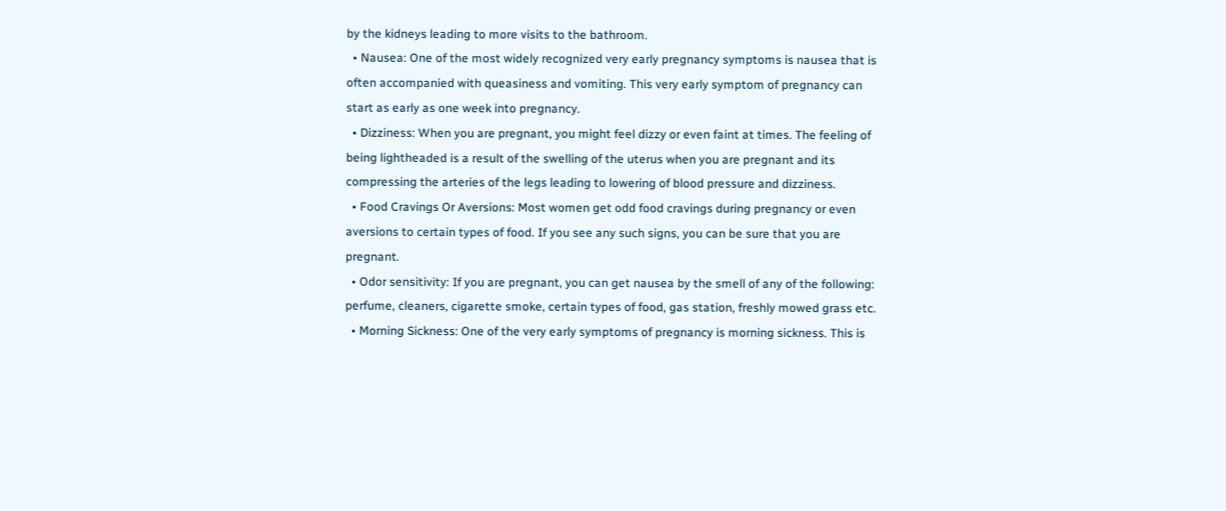by the kidneys leading to more visits to the bathroom.
  • Nausea: One of the most widely recognized very early pregnancy symptoms is nausea that is often accompanied with queasiness and vomiting. This very early symptom of pregnancy can start as early as one week into pregnancy.
  • Dizziness: When you are pregnant, you might feel dizzy or even faint at times. The feeling of being lightheaded is a result of the swelling of the uterus when you are pregnant and its compressing the arteries of the legs leading to lowering of blood pressure and dizziness.
  • Food Cravings Or Aversions: Most women get odd food cravings during pregnancy or even aversions to certain types of food. If you see any such signs, you can be sure that you are pregnant.
  • Odor sensitivity: If you are pregnant, you can get nausea by the smell of any of the following: perfume, cleaners, cigarette smoke, certain types of food, gas station, freshly mowed grass etc.
  • Morning Sickness: One of the very early symptoms of pregnancy is morning sickness. This is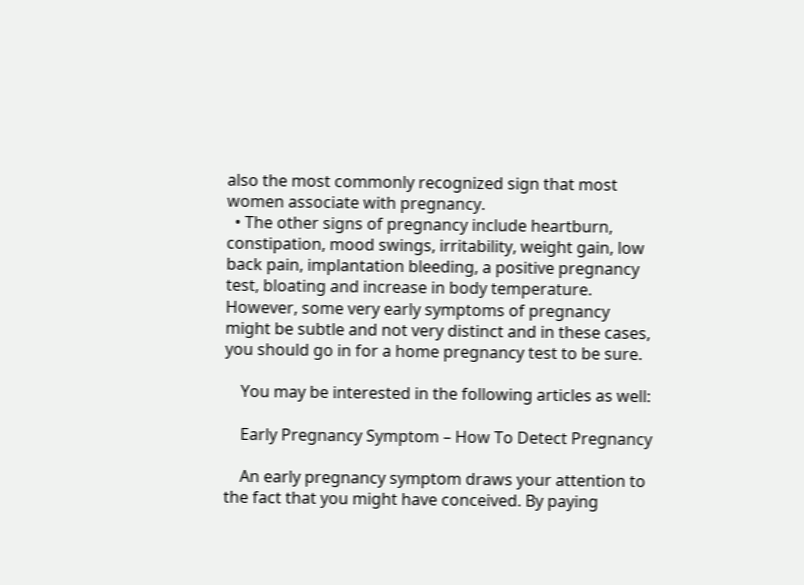also the most commonly recognized sign that most women associate with pregnancy.
  • The other signs of pregnancy include heartburn, constipation, mood swings, irritability, weight gain, low back pain, implantation bleeding, a positive pregnancy test, bloating and increase in body temperature. However, some very early symptoms of pregnancy might be subtle and not very distinct and in these cases, you should go in for a home pregnancy test to be sure.

    You may be interested in the following articles as well:

    Early Pregnancy Symptom – How To Detect Pregnancy

    An early pregnancy symptom draws your attention to the fact that you might have conceived. By paying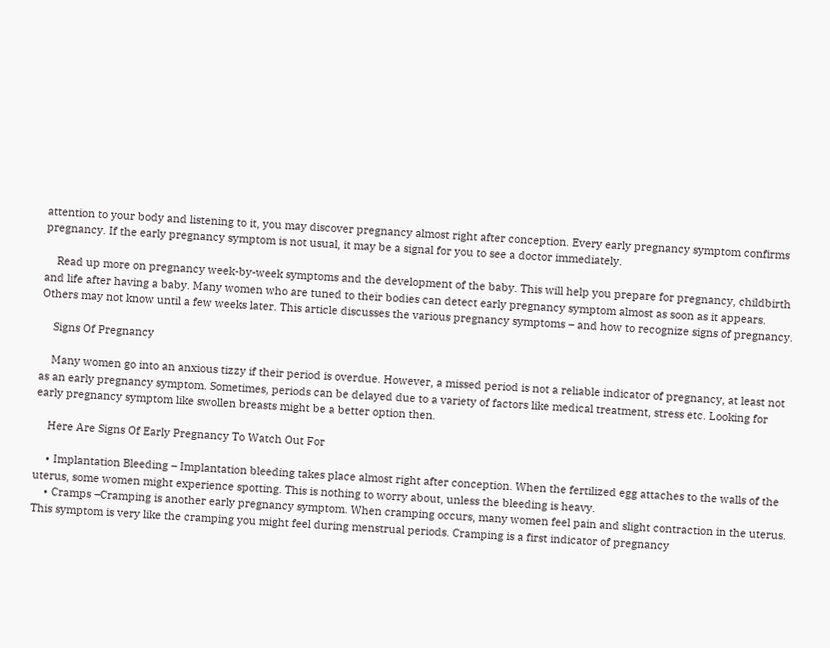attention to your body and listening to it, you may discover pregnancy almost right after conception. Every early pregnancy symptom confirms pregnancy. If the early pregnancy symptom is not usual, it may be a signal for you to see a doctor immediately.

    Read up more on pregnancy week-by-week symptoms and the development of the baby. This will help you prepare for pregnancy, childbirth and life after having a baby. Many women who are tuned to their bodies can detect early pregnancy symptom almost as soon as it appears. Others may not know until a few weeks later. This article discusses the various pregnancy symptoms – and how to recognize signs of pregnancy.

    Signs Of Pregnancy

    Many women go into an anxious tizzy if their period is overdue. However, a missed period is not a reliable indicator of pregnancy, at least not as an early pregnancy symptom. Sometimes, periods can be delayed due to a variety of factors like medical treatment, stress etc. Looking for early pregnancy symptom like swollen breasts might be a better option then.

    Here Are Signs Of Early Pregnancy To Watch Out For

    • Implantation Bleeding – Implantation bleeding takes place almost right after conception. When the fertilized egg attaches to the walls of the uterus, some women might experience spotting. This is nothing to worry about, unless the bleeding is heavy.
    • Cramps –Cramping is another early pregnancy symptom. When cramping occurs, many women feel pain and slight contraction in the uterus. This symptom is very like the cramping you might feel during menstrual periods. Cramping is a first indicator of pregnancy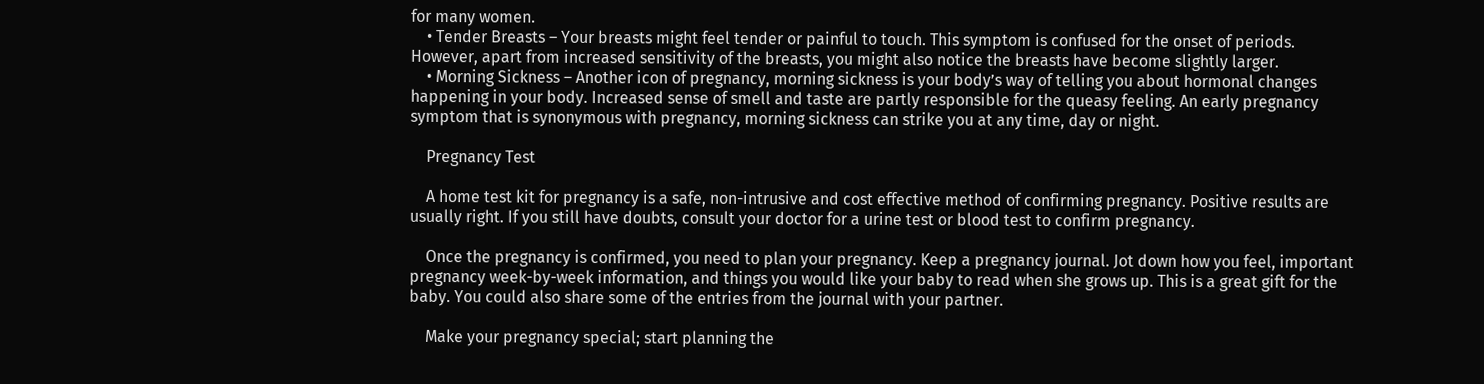for many women.
    • Tender Breasts – Your breasts might feel tender or painful to touch. This symptom is confused for the onset of periods. However, apart from increased sensitivity of the breasts, you might also notice the breasts have become slightly larger.
    • Morning Sickness – Another icon of pregnancy, morning sickness is your body’s way of telling you about hormonal changes happening in your body. Increased sense of smell and taste are partly responsible for the queasy feeling. An early pregnancy symptom that is synonymous with pregnancy, morning sickness can strike you at any time, day or night.

    Pregnancy Test

    A home test kit for pregnancy is a safe, non-intrusive and cost effective method of confirming pregnancy. Positive results are usually right. If you still have doubts, consult your doctor for a urine test or blood test to confirm pregnancy.

    Once the pregnancy is confirmed, you need to plan your pregnancy. Keep a pregnancy journal. Jot down how you feel, important pregnancy week-by-week information, and things you would like your baby to read when she grows up. This is a great gift for the baby. You could also share some of the entries from the journal with your partner.

    Make your pregnancy special; start planning the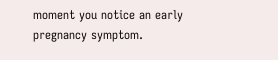moment you notice an early pregnancy symptom.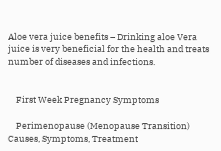Aloe vera juice benefits – Drinking aloe Vera juice is very beneficial for the health and treats number of diseases and infections.


    First Week Pregnancy Symptoms

    Perimenopause (Menopause Transition) Causes, Symptoms, Treatment